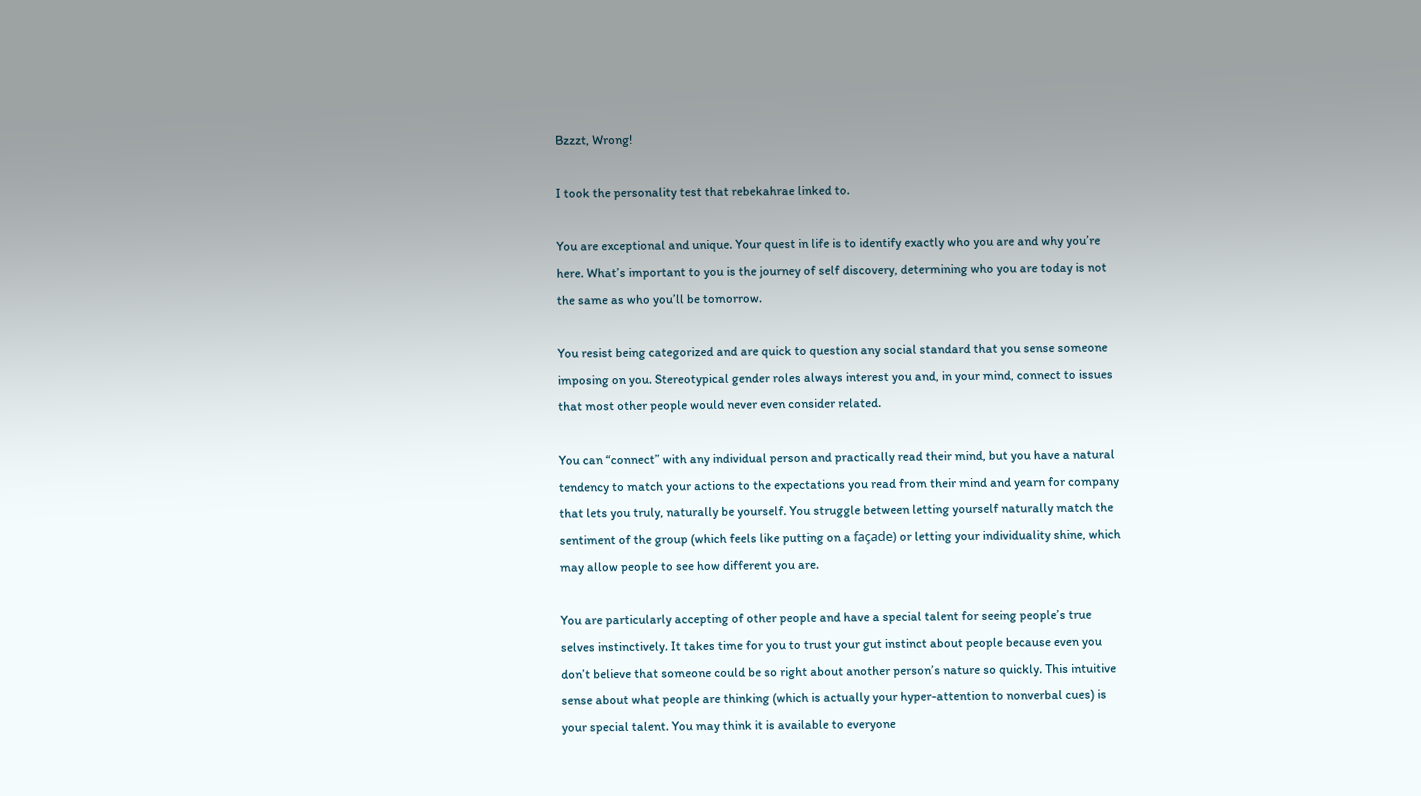Bzzzt, Wrong!

I took the personality test that rebekahrae linked to.

You are exceptional and unique. Your quest in life is to identify exactly who you are and why you’re here. What’s important to you is the journey of self discovery, determining who you are today is not the same as who you’ll be tomorrow.

You resist being categorized and are quick to question any social standard that you sense someone imposing on you. Stereotypical gender roles always interest you and, in your mind, connect to issues that most other people would never even consider related.

You can “connect” with any individual person and practically read their mind, but you have a natural tendency to match your actions to the expectations you read from their mind and yearn for company that lets you truly, naturally be yourself. You struggle between letting yourself naturally match the sentiment of the group (which feels like putting on a façade) or letting your individuality shine, which may allow people to see how different you are.

You are particularly accepting of other people and have a special talent for seeing people’s true selves instinctively. It takes time for you to trust your gut instinct about people because even you don’t believe that someone could be so right about another person’s nature so quickly. This intuitive sense about what people are thinking (which is actually your hyper-attention to nonverbal cues) is your special talent. You may think it is available to everyone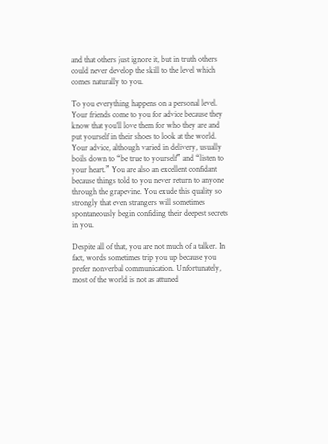and that others just ignore it, but in truth others could never develop the skill to the level which comes naturally to you.

To you everything happens on a personal level. Your friends come to you for advice because they know that you’ll love them for who they are and put yourself in their shoes to look at the world. Your advice, although varied in delivery, usually boils down to “be true to yourself” and “listen to your heart.” You are also an excellent confidant because things told to you never return to anyone through the grapevine. You exude this quality so strongly that even strangers will sometimes spontaneously begin confiding their deepest secrets in you.

Despite all of that, you are not much of a talker. In fact, words sometimes trip you up because you prefer nonverbal communication. Unfortunately, most of the world is not as attuned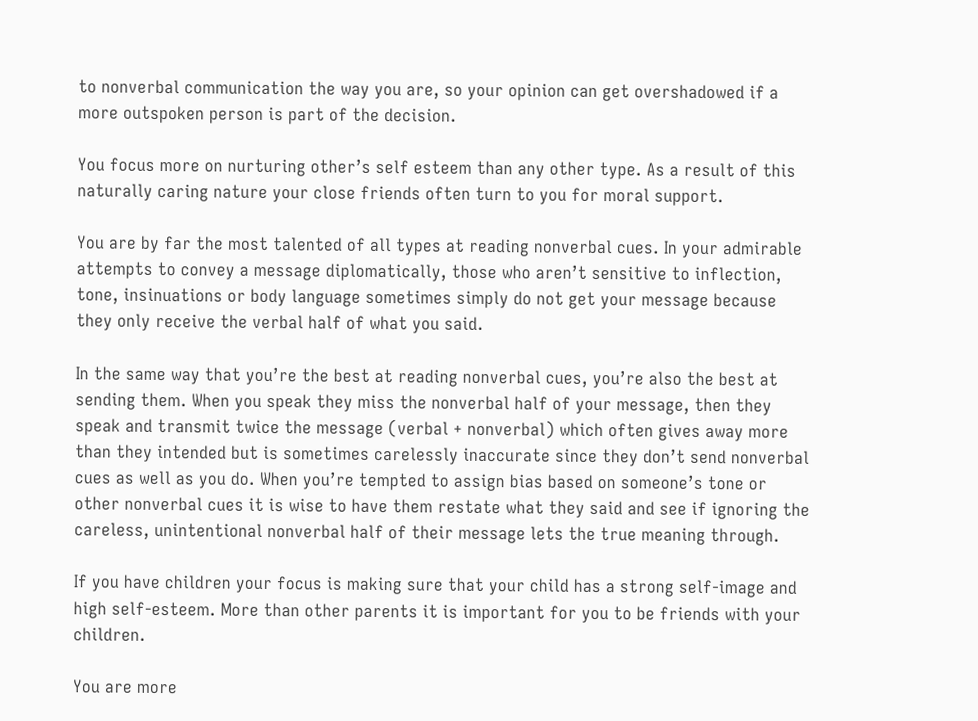to nonverbal communication the way you are, so your opinion can get overshadowed if a more outspoken person is part of the decision.

You focus more on nurturing other’s self esteem than any other type. As a result of this naturally caring nature your close friends often turn to you for moral support.

You are by far the most talented of all types at reading nonverbal cues. In your admirable attempts to convey a message diplomatically, those who aren’t sensitive to inflection, tone, insinuations or body language sometimes simply do not get your message because they only receive the verbal half of what you said.

In the same way that you’re the best at reading nonverbal cues, you’re also the best at sending them. When you speak they miss the nonverbal half of your message, then they speak and transmit twice the message (verbal + nonverbal) which often gives away more than they intended but is sometimes carelessly inaccurate since they don’t send nonverbal cues as well as you do. When you’re tempted to assign bias based on someone’s tone or other nonverbal cues it is wise to have them restate what they said and see if ignoring the careless, unintentional nonverbal half of their message lets the true meaning through.

If you have children your focus is making sure that your child has a strong self-image and high self-esteem. More than other parents it is important for you to be friends with your children.

You are more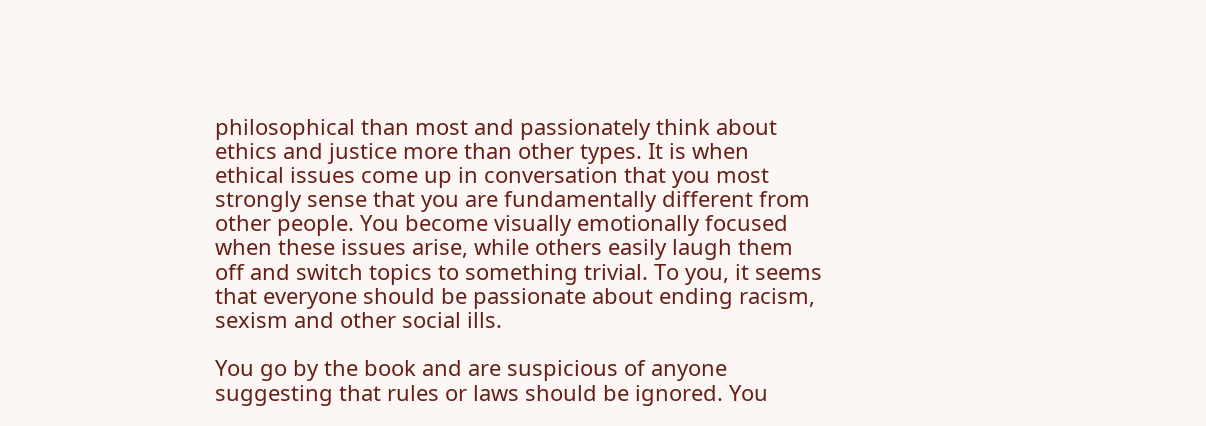philosophical than most and passionately think about ethics and justice more than other types. It is when ethical issues come up in conversation that you most strongly sense that you are fundamentally different from other people. You become visually emotionally focused when these issues arise, while others easily laugh them off and switch topics to something trivial. To you, it seems that everyone should be passionate about ending racism, sexism and other social ills.

You go by the book and are suspicious of anyone suggesting that rules or laws should be ignored. You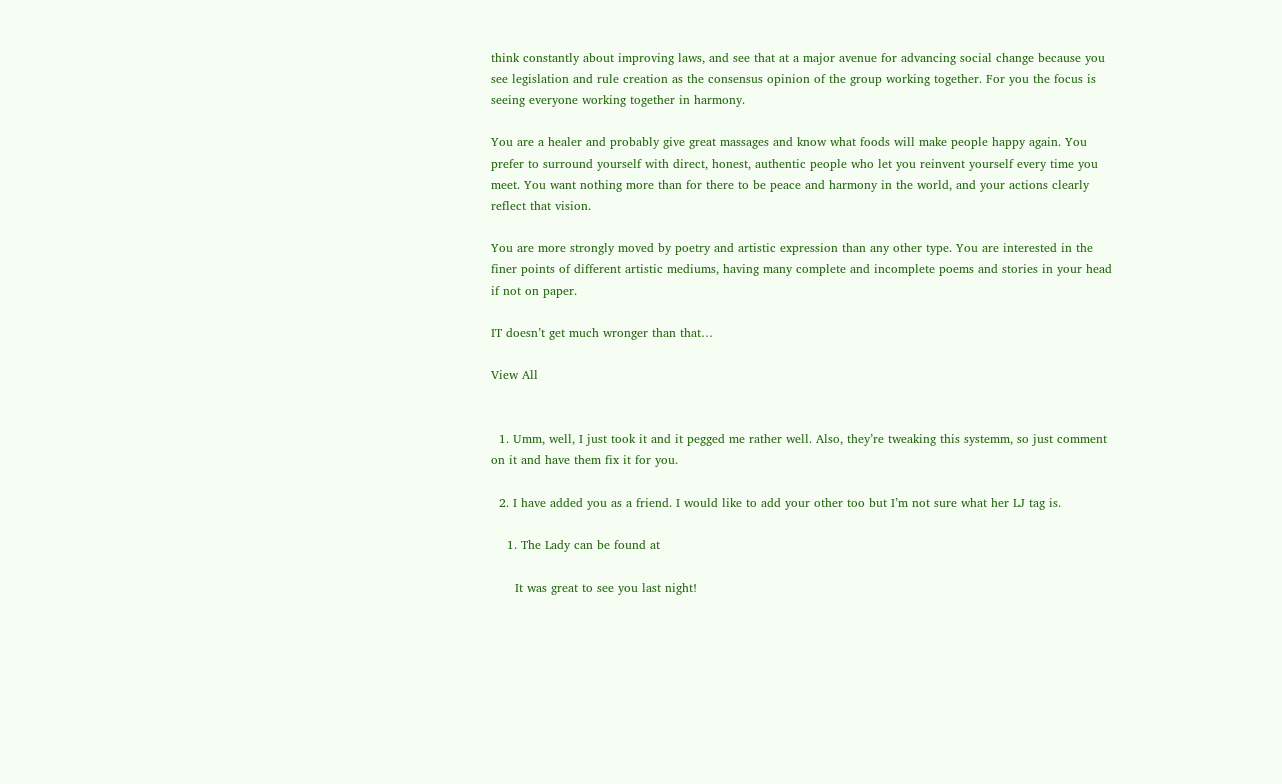think constantly about improving laws, and see that at a major avenue for advancing social change because you see legislation and rule creation as the consensus opinion of the group working together. For you the focus is seeing everyone working together in harmony.

You are a healer and probably give great massages and know what foods will make people happy again. You prefer to surround yourself with direct, honest, authentic people who let you reinvent yourself every time you meet. You want nothing more than for there to be peace and harmony in the world, and your actions clearly reflect that vision.

You are more strongly moved by poetry and artistic expression than any other type. You are interested in the finer points of different artistic mediums, having many complete and incomplete poems and stories in your head if not on paper.

IT doesn’t get much wronger than that…

View All


  1. Umm, well, I just took it and it pegged me rather well. Also, they’re tweaking this systemm, so just comment on it and have them fix it for you.

  2. I have added you as a friend. I would like to add your other too but I’m not sure what her LJ tag is.

    1. The Lady can be found at

      It was great to see you last night!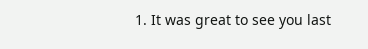1. It was great to see you last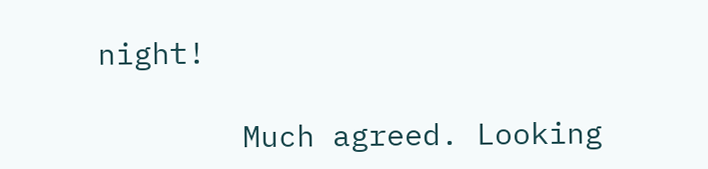night!

        Much agreed. Looking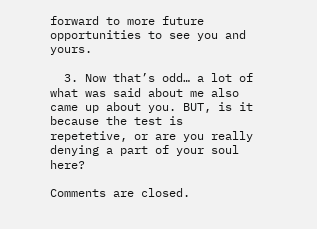forward to more future opportunities to see you and yours.

  3. Now that’s odd… a lot of what was said about me also came up about you. BUT, is it because the test is repetetive, or are you really denying a part of your soul here?

Comments are closed.